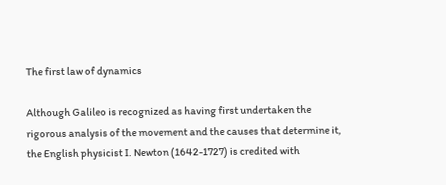The first law of dynamics

Although Galileo is recognized as having first undertaken the rigorous analysis of the movement and the causes that determine it, the English physicist I. Newton (1642-1727) is credited with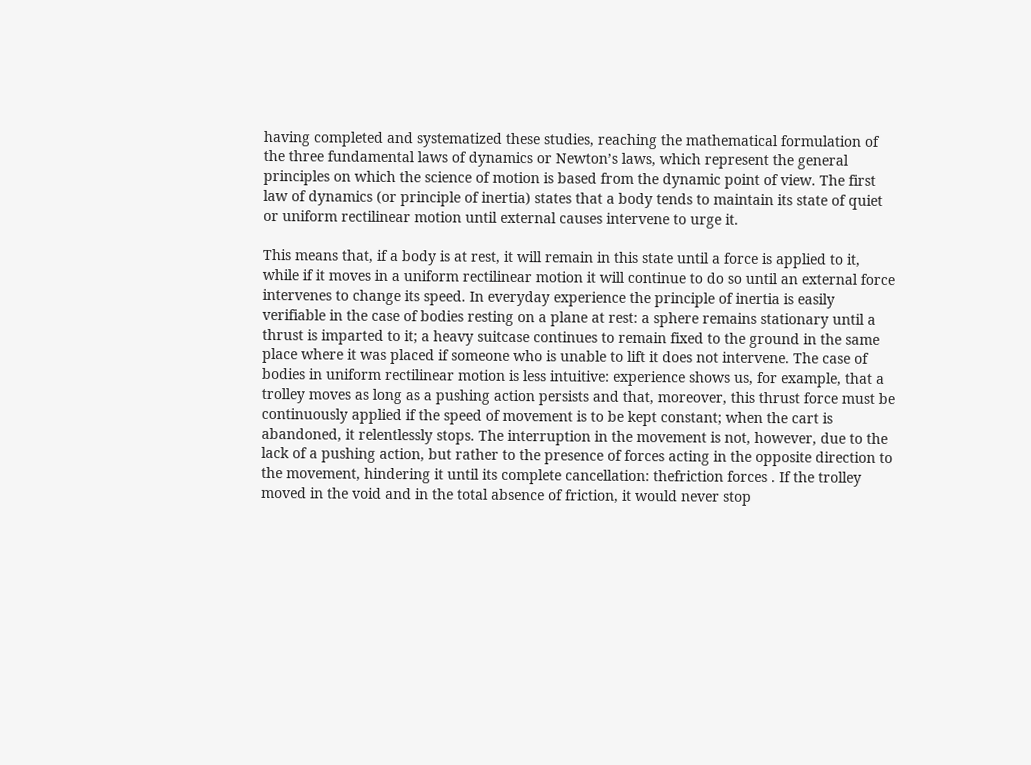having completed and systematized these studies, reaching the mathematical formulation of the three fundamental laws of dynamics or Newton’s laws, which represent the general principles on which the science of motion is based from the dynamic point of view. The first law of dynamics (or principle of inertia) states that a body tends to maintain its state of quiet or uniform rectilinear motion until external causes intervene to urge it.

This means that, if a body is at rest, it will remain in this state until a force is applied to it, while if it moves in a uniform rectilinear motion it will continue to do so until an external force intervenes to change its speed. In everyday experience the principle of inertia is easily verifiable in the case of bodies resting on a plane at rest: a sphere remains stationary until a thrust is imparted to it; a heavy suitcase continues to remain fixed to the ground in the same place where it was placed if someone who is unable to lift it does not intervene. The case of bodies in uniform rectilinear motion is less intuitive: experience shows us, for example, that a trolley moves as long as a pushing action persists and that, moreover, this thrust force must be continuously applied if the speed of movement is to be kept constant; when the cart is abandoned, it relentlessly stops. The interruption in the movement is not, however, due to the lack of a pushing action, but rather to the presence of forces acting in the opposite direction to the movement, hindering it until its complete cancellation: thefriction forces . If the trolley moved in the void and in the total absence of friction, it would never stop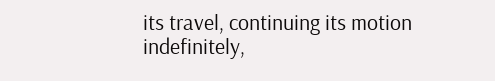its travel, continuing its motion indefinitely,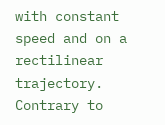with constant speed and on a rectilinear trajectory. Contrary to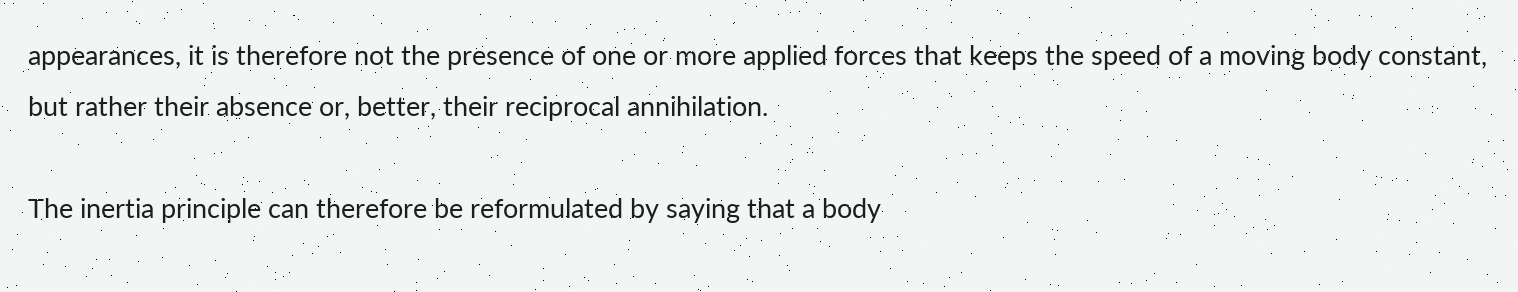appearances, it is therefore not the presence of one or more applied forces that keeps the speed of a moving body constant, but rather their absence or, better, their reciprocal annihilation.

The inertia principle can therefore be reformulated by saying that a body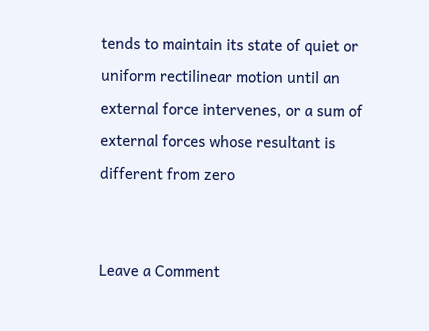tends to maintain its state of quiet or uniform rectilinear motion until an external force intervenes, or a sum of external forces whose resultant is different from zero


Leave a Comment